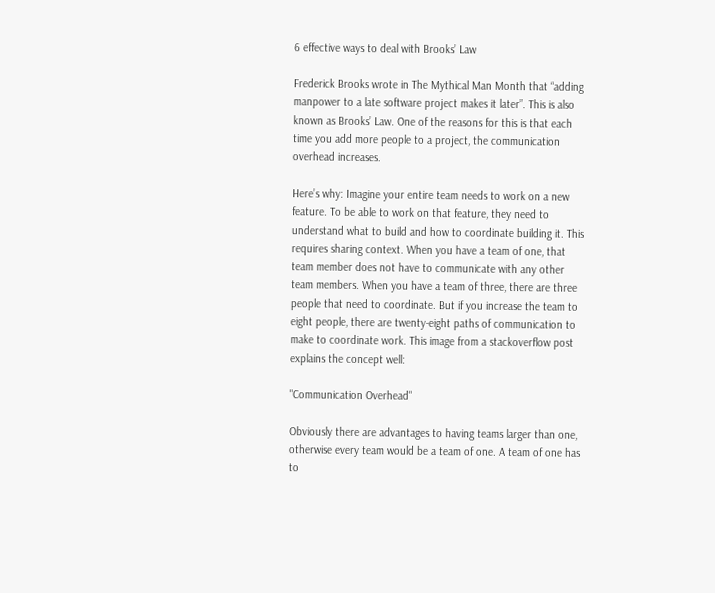6 effective ways to deal with Brooks’ Law

Frederick Brooks wrote in The Mythical Man Month that “adding manpower to a late software project makes it later”. This is also known as Brooks’ Law. One of the reasons for this is that each time you add more people to a project, the communication overhead increases.

Here’s why: Imagine your entire team needs to work on a new feature. To be able to work on that feature, they need to understand what to build and how to coordinate building it. This requires sharing context. When you have a team of one, that team member does not have to communicate with any other team members. When you have a team of three, there are three people that need to coordinate. But if you increase the team to eight people, there are twenty-eight paths of communication to make to coordinate work. This image from a stackoverflow post explains the concept well:

"Communication Overhead"

Obviously there are advantages to having teams larger than one, otherwise every team would be a team of one. A team of one has to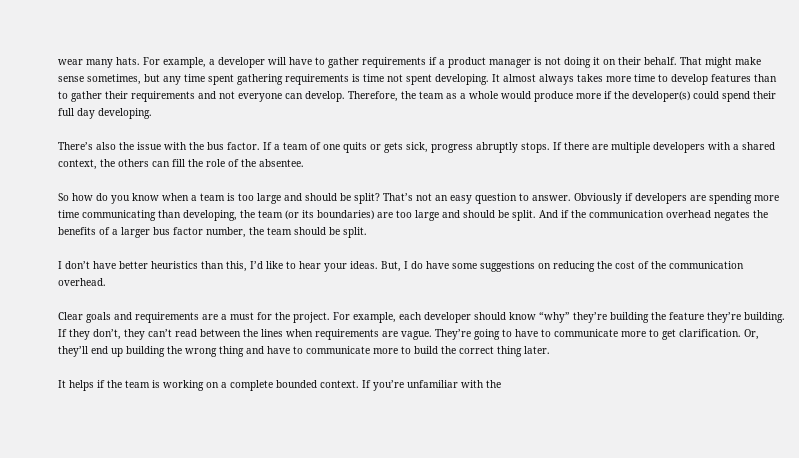wear many hats. For example, a developer will have to gather requirements if a product manager is not doing it on their behalf. That might make sense sometimes, but any time spent gathering requirements is time not spent developing. It almost always takes more time to develop features than to gather their requirements and not everyone can develop. Therefore, the team as a whole would produce more if the developer(s) could spend their full day developing.

There’s also the issue with the bus factor. If a team of one quits or gets sick, progress abruptly stops. If there are multiple developers with a shared context, the others can fill the role of the absentee.

So how do you know when a team is too large and should be split? That’s not an easy question to answer. Obviously if developers are spending more time communicating than developing, the team (or its boundaries) are too large and should be split. And if the communication overhead negates the benefits of a larger bus factor number, the team should be split.

I don’t have better heuristics than this, I’d like to hear your ideas. But, I do have some suggestions on reducing the cost of the communication overhead.

Clear goals and requirements are a must for the project. For example, each developer should know “why” they’re building the feature they’re building. If they don’t, they can’t read between the lines when requirements are vague. They’re going to have to communicate more to get clarification. Or, they’ll end up building the wrong thing and have to communicate more to build the correct thing later.

It helps if the team is working on a complete bounded context. If you’re unfamiliar with the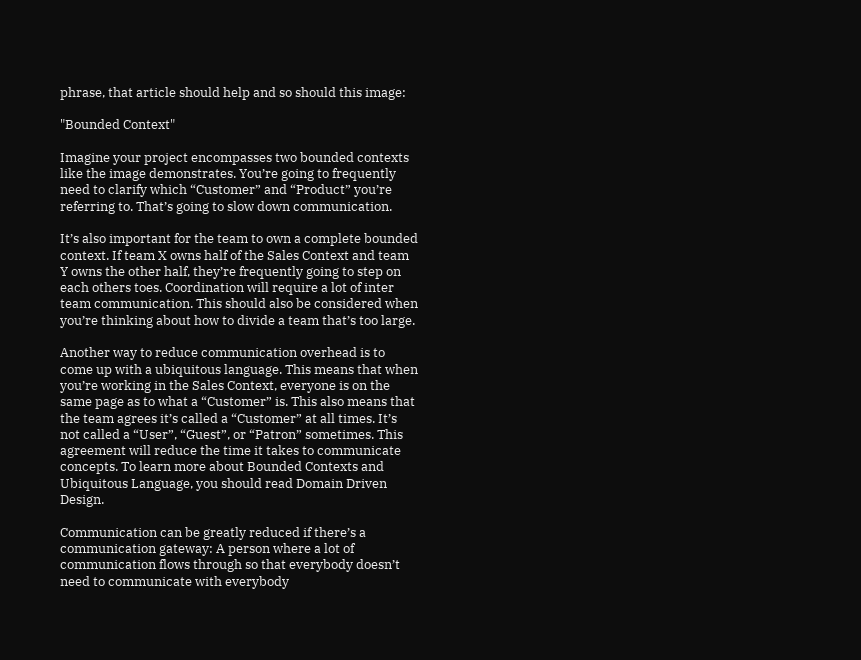phrase, that article should help and so should this image:

"Bounded Context"

Imagine your project encompasses two bounded contexts like the image demonstrates. You’re going to frequently need to clarify which “Customer” and “Product” you’re referring to. That’s going to slow down communication.

It’s also important for the team to own a complete bounded context. If team X owns half of the Sales Context and team Y owns the other half, they’re frequently going to step on each others toes. Coordination will require a lot of inter team communication. This should also be considered when you’re thinking about how to divide a team that’s too large.

Another way to reduce communication overhead is to come up with a ubiquitous language. This means that when you’re working in the Sales Context, everyone is on the same page as to what a “Customer” is. This also means that the team agrees it’s called a “Customer” at all times. It’s not called a “User”, “Guest”, or “Patron” sometimes. This agreement will reduce the time it takes to communicate concepts. To learn more about Bounded Contexts and Ubiquitous Language, you should read Domain Driven Design.

Communication can be greatly reduced if there’s a communication gateway: A person where a lot of communication flows through so that everybody doesn’t need to communicate with everybody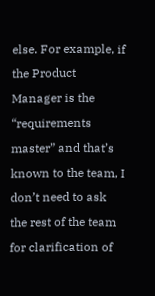else. For example, if the Product Manager is the “requirements master” and that’s known to the team, I don’t need to ask the rest of the team for clarification of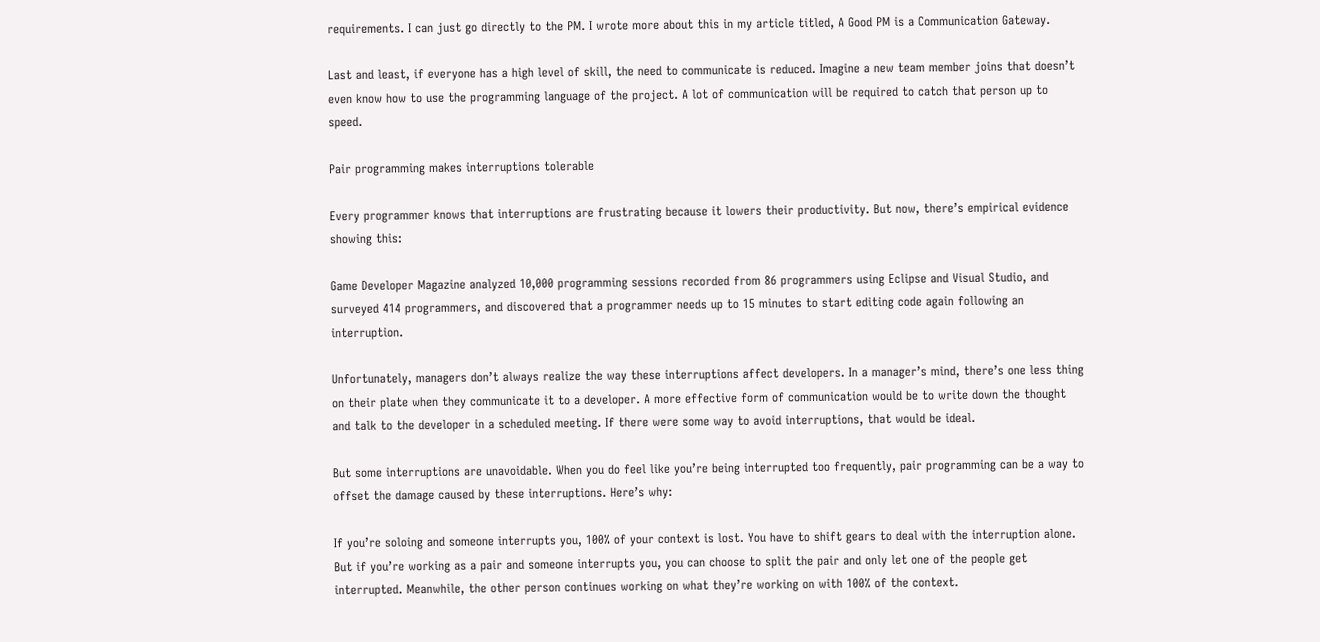requirements. I can just go directly to the PM. I wrote more about this in my article titled, A Good PM is a Communication Gateway.

Last and least, if everyone has a high level of skill, the need to communicate is reduced. Imagine a new team member joins that doesn’t even know how to use the programming language of the project. A lot of communication will be required to catch that person up to speed.

Pair programming makes interruptions tolerable

Every programmer knows that interruptions are frustrating because it lowers their productivity. But now, there’s empirical evidence showing this:

Game Developer Magazine analyzed 10,000 programming sessions recorded from 86 programmers using Eclipse and Visual Studio, and surveyed 414 programmers, and discovered that a programmer needs up to 15 minutes to start editing code again following an interruption.

Unfortunately, managers don’t always realize the way these interruptions affect developers. In a manager’s mind, there’s one less thing on their plate when they communicate it to a developer. A more effective form of communication would be to write down the thought and talk to the developer in a scheduled meeting. If there were some way to avoid interruptions, that would be ideal.

But some interruptions are unavoidable. When you do feel like you’re being interrupted too frequently, pair programming can be a way to offset the damage caused by these interruptions. Here’s why:

If you’re soloing and someone interrupts you, 100% of your context is lost. You have to shift gears to deal with the interruption alone. But if you’re working as a pair and someone interrupts you, you can choose to split the pair and only let one of the people get interrupted. Meanwhile, the other person continues working on what they’re working on with 100% of the context.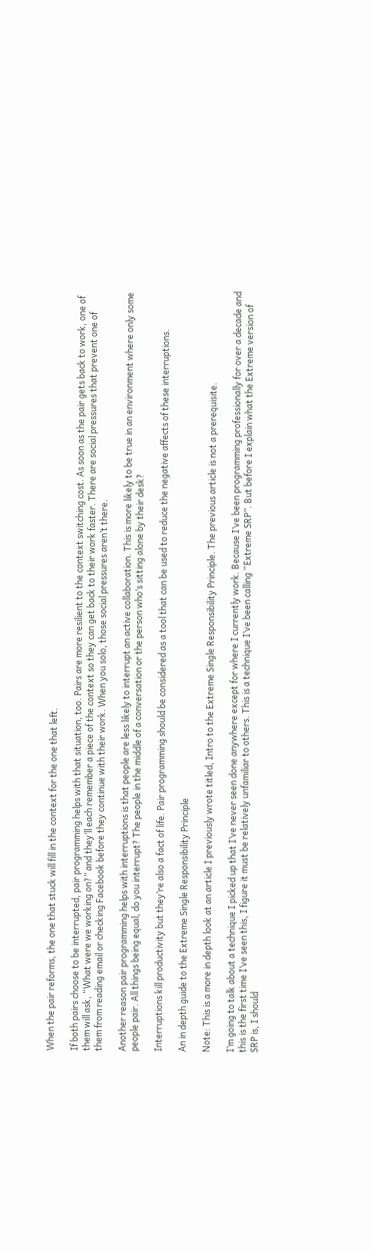When the pair reforms, the one that stuck will fill in the context for the one that left.

If both pairs choose to be interrupted, pair programming helps with that situation, too. Pairs are more resilient to the context switching cost. As soon as the pair gets back to work, one of them will ask, “What were we working on?” and they’ll each remember a piece of the context so they can get back to their work faster. There are social pressures that prevent one of them from reading email or checking Facebook before they continue with their work. When you solo, those social pressures aren’t there.

Another reason pair programming helps with interruptions is that people are less likely to interrupt an active collaboration. This is more likely to be true in an environment where only some people pair. All things being equal, do you interrupt? The people in the middle of a conversation or the person who’s sitting alone by their desk?

Interruptions kill productivity but they’re also a fact of life. Pair programming should be considered as a tool that can be used to reduce the negative affects of these interruptions.

An in depth guide to the Extreme Single Responsibility Principle

Note: This is a more in depth look at an article I previously wrote titled, Intro to the Extreme Single Responsibility Principle. The previous article is not a prerequisite.

I’m going to talk about a technique I picked up that I’ve never seen done anywhere except for where I currently work. Because I’ve been programming professionally for over a decade and this is the first time I’ve seen this, I figure it must be relatively unfamiliar to others. This is a technique I’ve been calling “Extreme SRP”. But before I explain what the Extreme version of SRP is, I should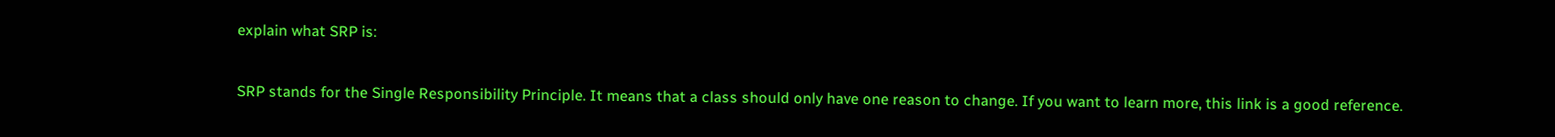explain what SRP is:

SRP stands for the Single Responsibility Principle. It means that a class should only have one reason to change. If you want to learn more, this link is a good reference.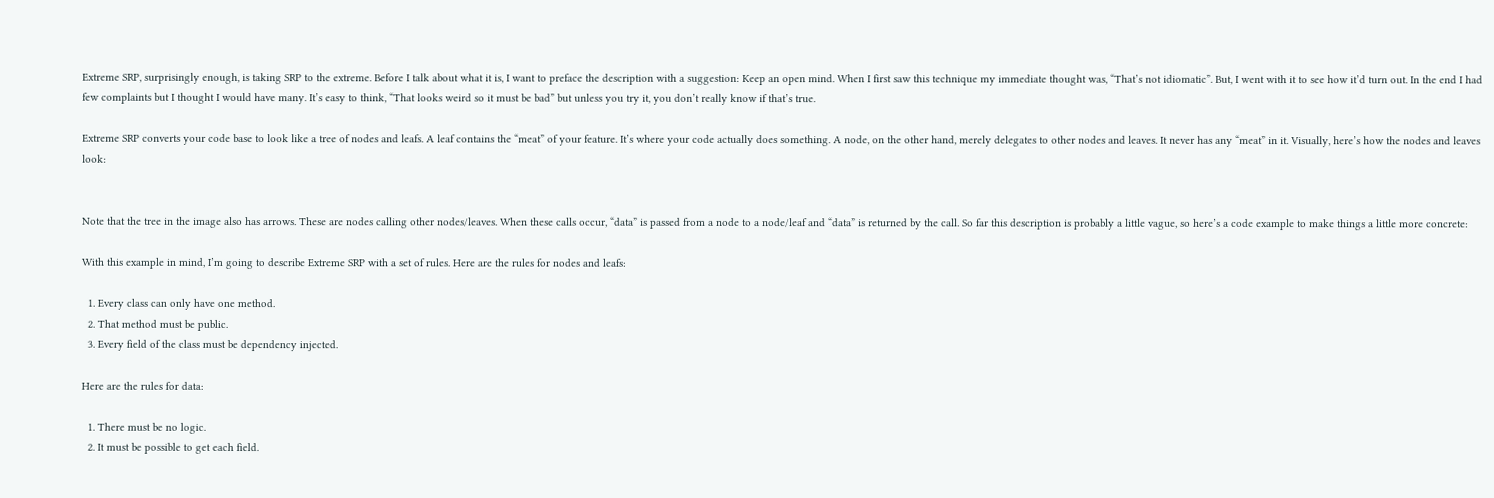Extreme SRP, surprisingly enough, is taking SRP to the extreme. Before I talk about what it is, I want to preface the description with a suggestion: Keep an open mind. When I first saw this technique my immediate thought was, “That’s not idiomatic”. But, I went with it to see how it’d turn out. In the end I had few complaints but I thought I would have many. It’s easy to think, “That looks weird so it must be bad” but unless you try it, you don’t really know if that’s true.

Extreme SRP converts your code base to look like a tree of nodes and leafs. A leaf contains the “meat” of your feature. It’s where your code actually does something. A node, on the other hand, merely delegates to other nodes and leaves. It never has any “meat” in it. Visually, here’s how the nodes and leaves look:


Note that the tree in the image also has arrows. These are nodes calling other nodes/leaves. When these calls occur, “data” is passed from a node to a node/leaf and “data” is returned by the call. So far this description is probably a little vague, so here’s a code example to make things a little more concrete:

With this example in mind, I’m going to describe Extreme SRP with a set of rules. Here are the rules for nodes and leafs:

  1. Every class can only have one method.
  2. That method must be public.
  3. Every field of the class must be dependency injected.

Here are the rules for data:

  1. There must be no logic.
  2. It must be possible to get each field.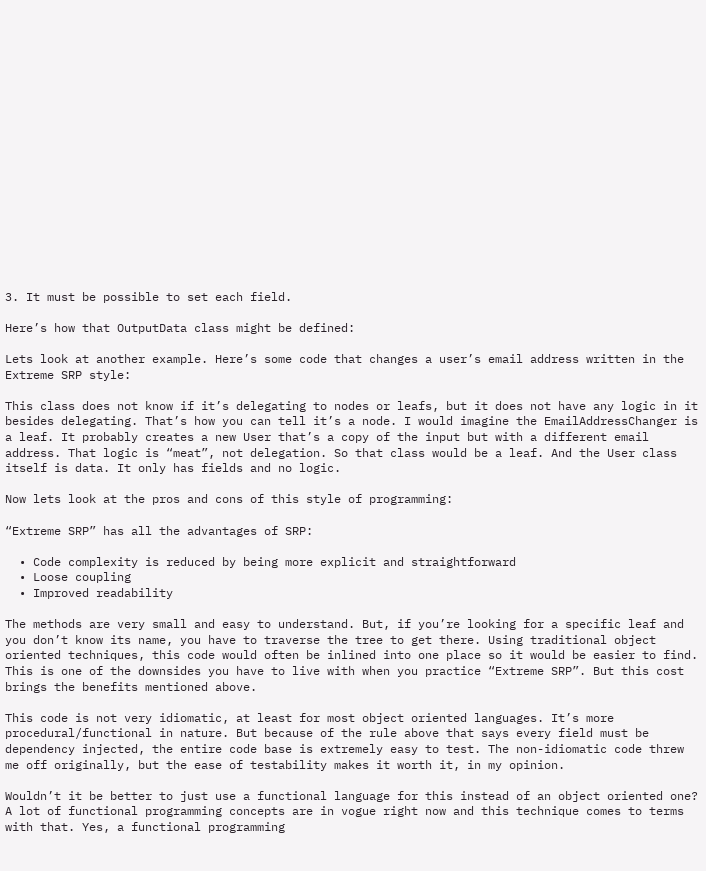3. It must be possible to set each field.

Here’s how that OutputData class might be defined:

Lets look at another example. Here’s some code that changes a user’s email address written in the Extreme SRP style:

This class does not know if it’s delegating to nodes or leafs, but it does not have any logic in it besides delegating. That’s how you can tell it’s a node. I would imagine the EmailAddressChanger is a leaf. It probably creates a new User that’s a copy of the input but with a different email address. That logic is “meat”, not delegation. So that class would be a leaf. And the User class itself is data. It only has fields and no logic.

Now lets look at the pros and cons of this style of programming:

“Extreme SRP” has all the advantages of SRP:

  • Code complexity is reduced by being more explicit and straightforward
  • Loose coupling
  • Improved readability

The methods are very small and easy to understand. But, if you’re looking for a specific leaf and you don’t know its name, you have to traverse the tree to get there. Using traditional object oriented techniques, this code would often be inlined into one place so it would be easier to find. This is one of the downsides you have to live with when you practice “Extreme SRP”. But this cost brings the benefits mentioned above.

This code is not very idiomatic, at least for most object oriented languages. It’s more procedural/functional in nature. But because of the rule above that says every field must be dependency injected, the entire code base is extremely easy to test. The non-idiomatic code threw me off originally, but the ease of testability makes it worth it, in my opinion.

Wouldn’t it be better to just use a functional language for this instead of an object oriented one? A lot of functional programming concepts are in vogue right now and this technique comes to terms with that. Yes, a functional programming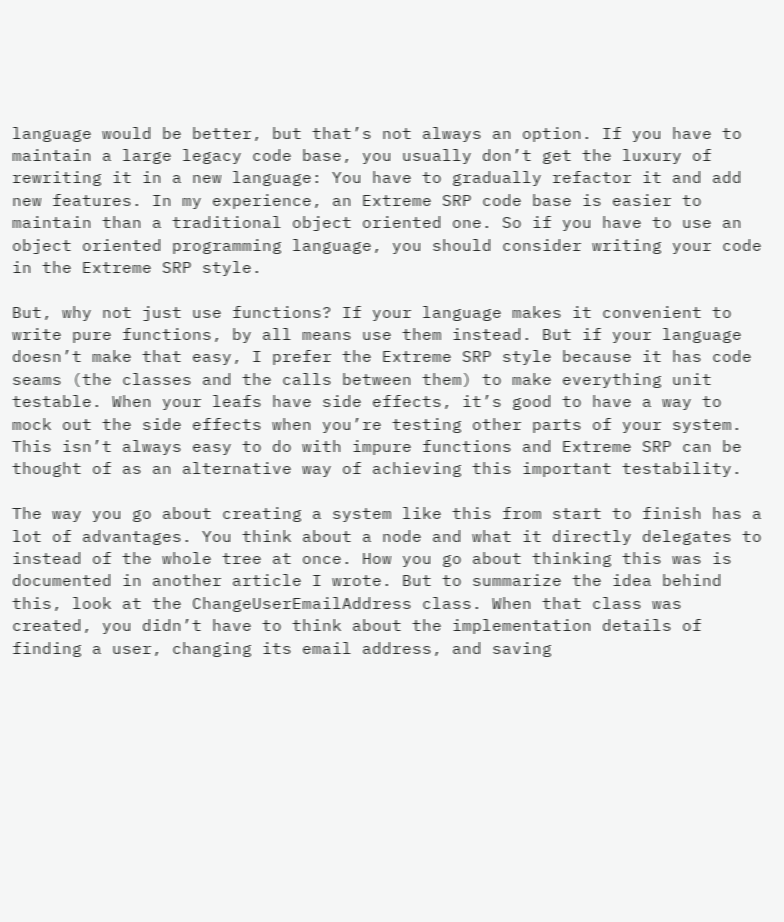language would be better, but that’s not always an option. If you have to maintain a large legacy code base, you usually don’t get the luxury of rewriting it in a new language: You have to gradually refactor it and add new features. In my experience, an Extreme SRP code base is easier to maintain than a traditional object oriented one. So if you have to use an object oriented programming language, you should consider writing your code in the Extreme SRP style.

But, why not just use functions? If your language makes it convenient to write pure functions, by all means use them instead. But if your language doesn’t make that easy, I prefer the Extreme SRP style because it has code seams (the classes and the calls between them) to make everything unit testable. When your leafs have side effects, it’s good to have a way to mock out the side effects when you’re testing other parts of your system. This isn’t always easy to do with impure functions and Extreme SRP can be thought of as an alternative way of achieving this important testability.

The way you go about creating a system like this from start to finish has a lot of advantages. You think about a node and what it directly delegates to instead of the whole tree at once. How you go about thinking this was is documented in another article I wrote. But to summarize the idea behind this, look at the ChangeUserEmailAddress class. When that class was created, you didn’t have to think about the implementation details of finding a user, changing its email address, and saving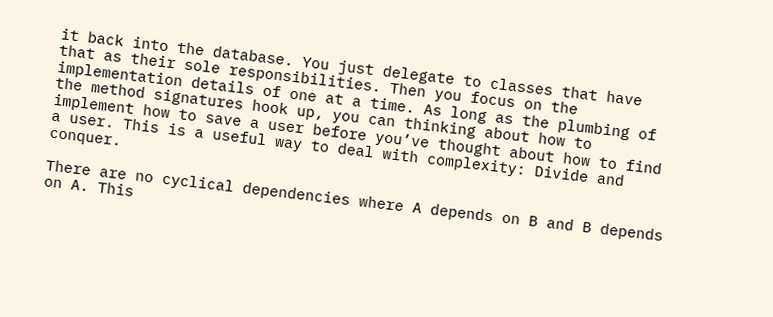it back into the database. You just delegate to classes that have that as their sole responsibilities. Then you focus on the implementation details of one at a time. As long as the plumbing of the method signatures hook up, you can thinking about how to implement how to save a user before you’ve thought about how to find a user. This is a useful way to deal with complexity: Divide and conquer.

There are no cyclical dependencies where A depends on B and B depends on A. This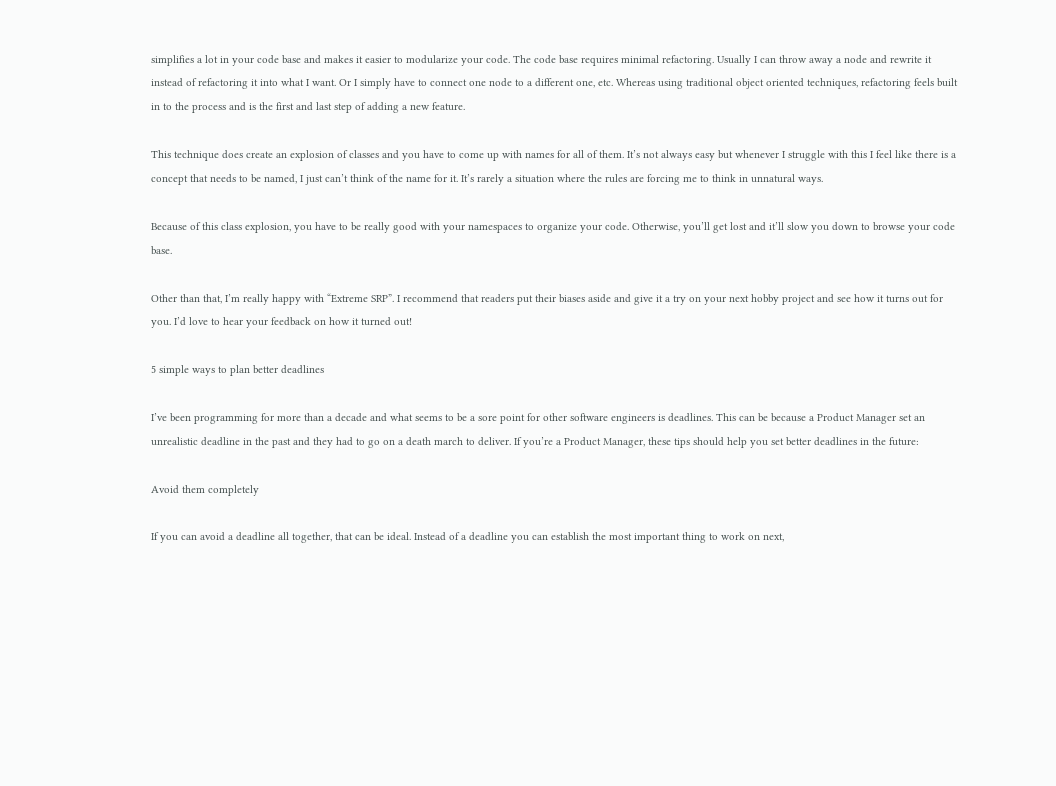simplifies a lot in your code base and makes it easier to modularize your code. The code base requires minimal refactoring. Usually I can throw away a node and rewrite it instead of refactoring it into what I want. Or I simply have to connect one node to a different one, etc. Whereas using traditional object oriented techniques, refactoring feels built in to the process and is the first and last step of adding a new feature.

This technique does create an explosion of classes and you have to come up with names for all of them. It’s not always easy but whenever I struggle with this I feel like there is a concept that needs to be named, I just can’t think of the name for it. It’s rarely a situation where the rules are forcing me to think in unnatural ways.

Because of this class explosion, you have to be really good with your namespaces to organize your code. Otherwise, you’ll get lost and it’ll slow you down to browse your code base.

Other than that, I’m really happy with “Extreme SRP”. I recommend that readers put their biases aside and give it a try on your next hobby project and see how it turns out for you. I’d love to hear your feedback on how it turned out!

5 simple ways to plan better deadlines

I’ve been programming for more than a decade and what seems to be a sore point for other software engineers is deadlines. This can be because a Product Manager set an unrealistic deadline in the past and they had to go on a death march to deliver. If you’re a Product Manager, these tips should help you set better deadlines in the future:

Avoid them completely

If you can avoid a deadline all together, that can be ideal. Instead of a deadline you can establish the most important thing to work on next,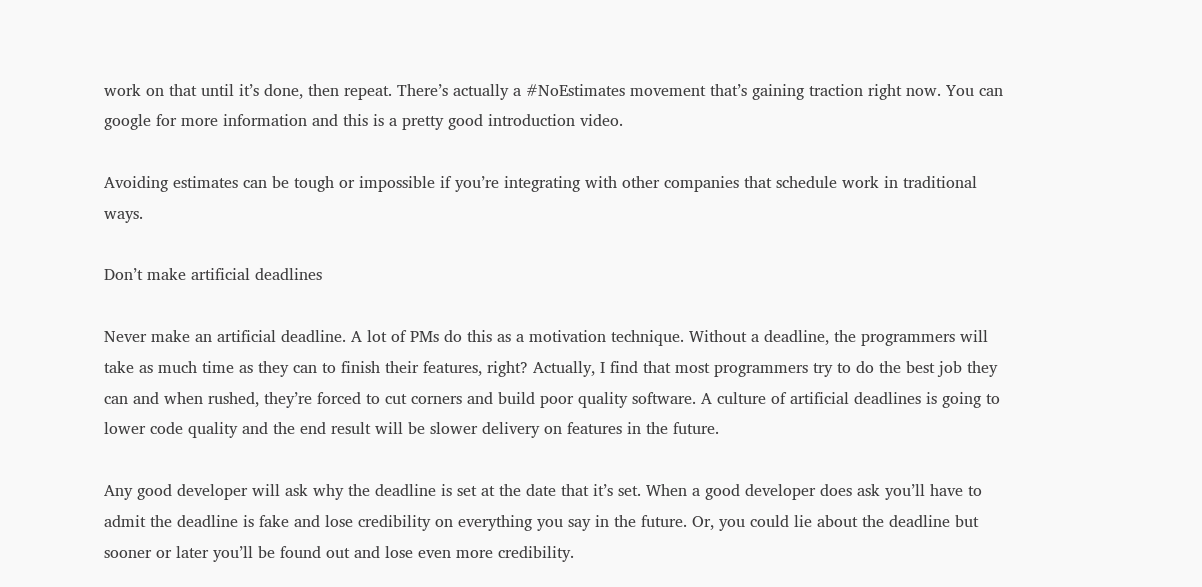work on that until it’s done, then repeat. There’s actually a #NoEstimates movement that’s gaining traction right now. You can google for more information and this is a pretty good introduction video.

Avoiding estimates can be tough or impossible if you’re integrating with other companies that schedule work in traditional ways.

Don’t make artificial deadlines

Never make an artificial deadline. A lot of PMs do this as a motivation technique. Without a deadline, the programmers will take as much time as they can to finish their features, right? Actually, I find that most programmers try to do the best job they can and when rushed, they’re forced to cut corners and build poor quality software. A culture of artificial deadlines is going to lower code quality and the end result will be slower delivery on features in the future.

Any good developer will ask why the deadline is set at the date that it’s set. When a good developer does ask you’ll have to admit the deadline is fake and lose credibility on everything you say in the future. Or, you could lie about the deadline but sooner or later you’ll be found out and lose even more credibility.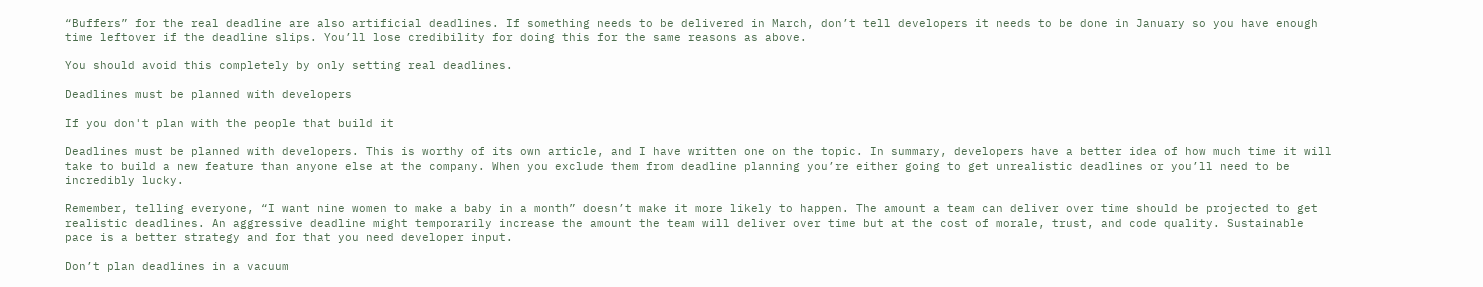“Buffers” for the real deadline are also artificial deadlines. If something needs to be delivered in March, don’t tell developers it needs to be done in January so you have enough time leftover if the deadline slips. You’ll lose credibility for doing this for the same reasons as above.

You should avoid this completely by only setting real deadlines.

Deadlines must be planned with developers

If you don't plan with the people that build it

Deadlines must be planned with developers. This is worthy of its own article, and I have written one on the topic. In summary, developers have a better idea of how much time it will take to build a new feature than anyone else at the company. When you exclude them from deadline planning you’re either going to get unrealistic deadlines or you’ll need to be incredibly lucky.

Remember, telling everyone, “I want nine women to make a baby in a month” doesn’t make it more likely to happen. The amount a team can deliver over time should be projected to get realistic deadlines. An aggressive deadline might temporarily increase the amount the team will deliver over time but at the cost of morale, trust, and code quality. Sustainable pace is a better strategy and for that you need developer input.

Don’t plan deadlines in a vacuum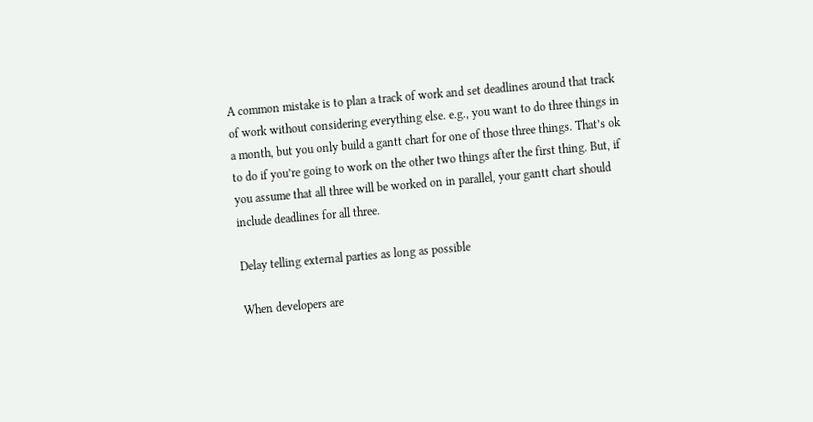A common mistake is to plan a track of work and set deadlines around that track of work without considering everything else. e.g., you want to do three things in a month, but you only build a gantt chart for one of those three things. That’s ok to do if you’re going to work on the other two things after the first thing. But, if you assume that all three will be worked on in parallel, your gantt chart should include deadlines for all three.

Delay telling external parties as long as possible

When developers are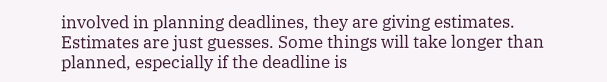involved in planning deadlines, they are giving estimates. Estimates are just guesses. Some things will take longer than planned, especially if the deadline is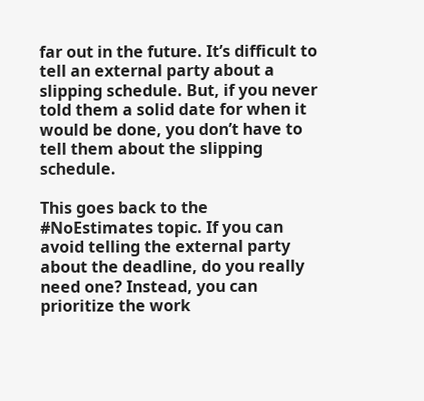far out in the future. It’s difficult to tell an external party about a slipping schedule. But, if you never told them a solid date for when it would be done, you don’t have to tell them about the slipping schedule.

This goes back to the #NoEstimates topic. If you can avoid telling the external party about the deadline, do you really need one? Instead, you can prioritize the work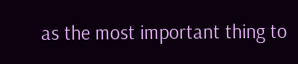as the most important thing to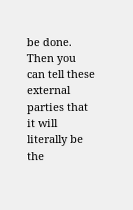be done. Then you can tell these external parties that it will literally be the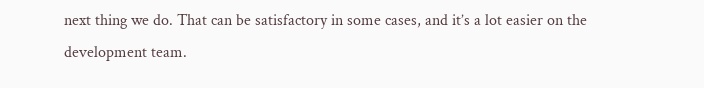next thing we do. That can be satisfactory in some cases, and it’s a lot easier on the development team.